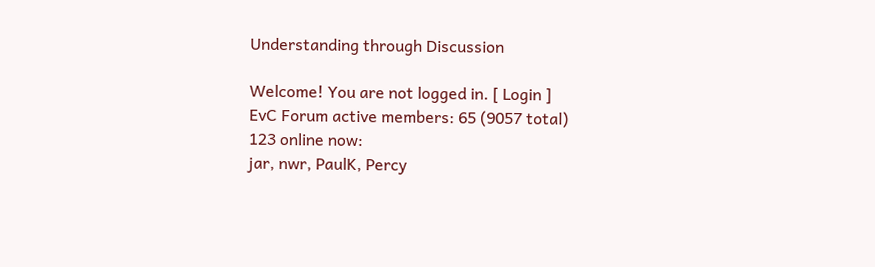Understanding through Discussion

Welcome! You are not logged in. [ Login ]
EvC Forum active members: 65 (9057 total)
123 online now:
jar, nwr, PaulK, Percy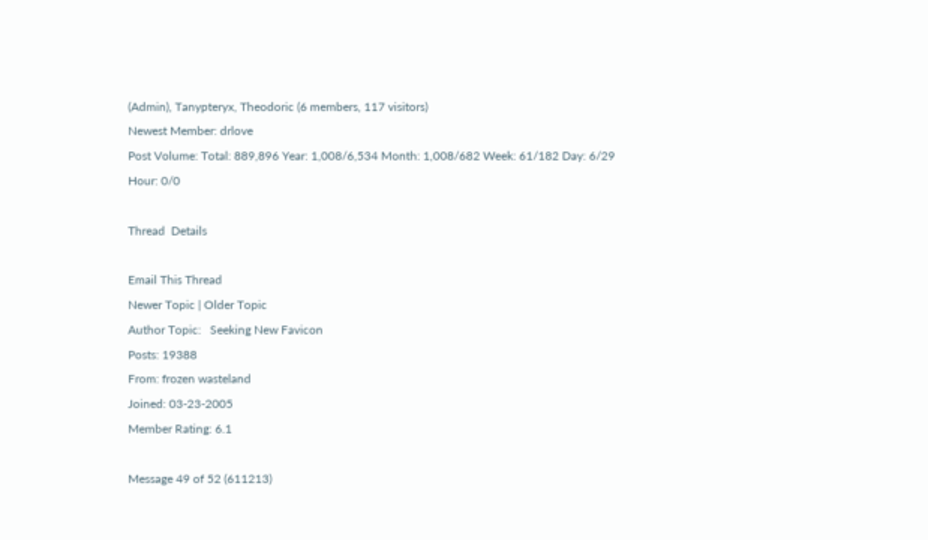(Admin), Tanypteryx, Theodoric (6 members, 117 visitors)
Newest Member: drlove
Post Volume: Total: 889,896 Year: 1,008/6,534 Month: 1,008/682 Week: 61/182 Day: 6/29 Hour: 0/0

Thread  Details

Email This Thread
Newer Topic | Older Topic
Author Topic:   Seeking New Favicon
Posts: 19388
From: frozen wasteland
Joined: 03-23-2005
Member Rating: 6.1

Message 49 of 52 (611213)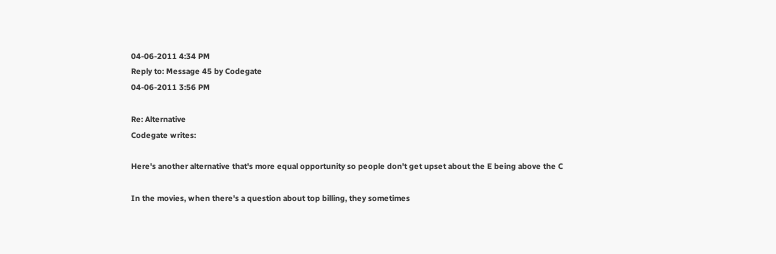04-06-2011 4:34 PM
Reply to: Message 45 by Codegate
04-06-2011 3:56 PM

Re: Alternative
Codegate writes:

Here's another alternative that's more equal opportunity so people don't get upset about the E being above the C

In the movies, when there's a question about top billing, they sometimes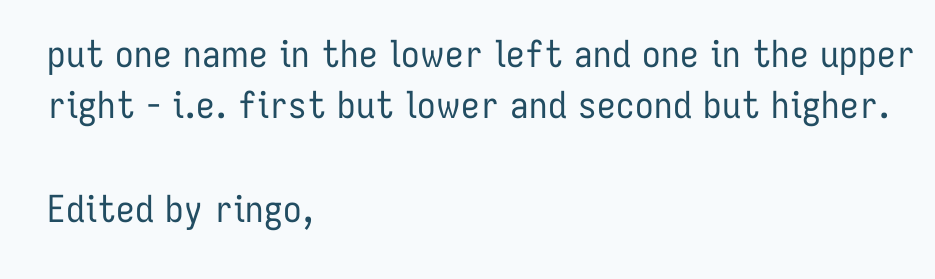put one name in the lower left and one in the upper right - i.e. first but lower and second but higher.

Edited by ringo,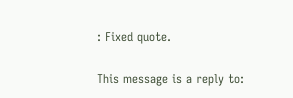: Fixed quote.

This message is a reply to: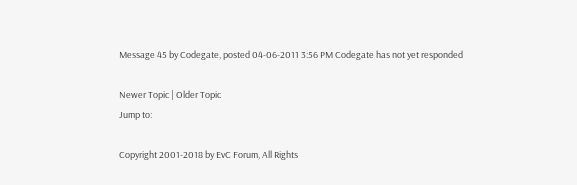Message 45 by Codegate, posted 04-06-2011 3:56 PM Codegate has not yet responded

Newer Topic | Older Topic
Jump to:

Copyright 2001-2018 by EvC Forum, All Rights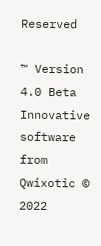Reserved

™ Version 4.0 Beta
Innovative software from Qwixotic © 2022